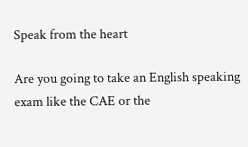Speak from the heart

Are you going to take an English speaking exam like the CAE or the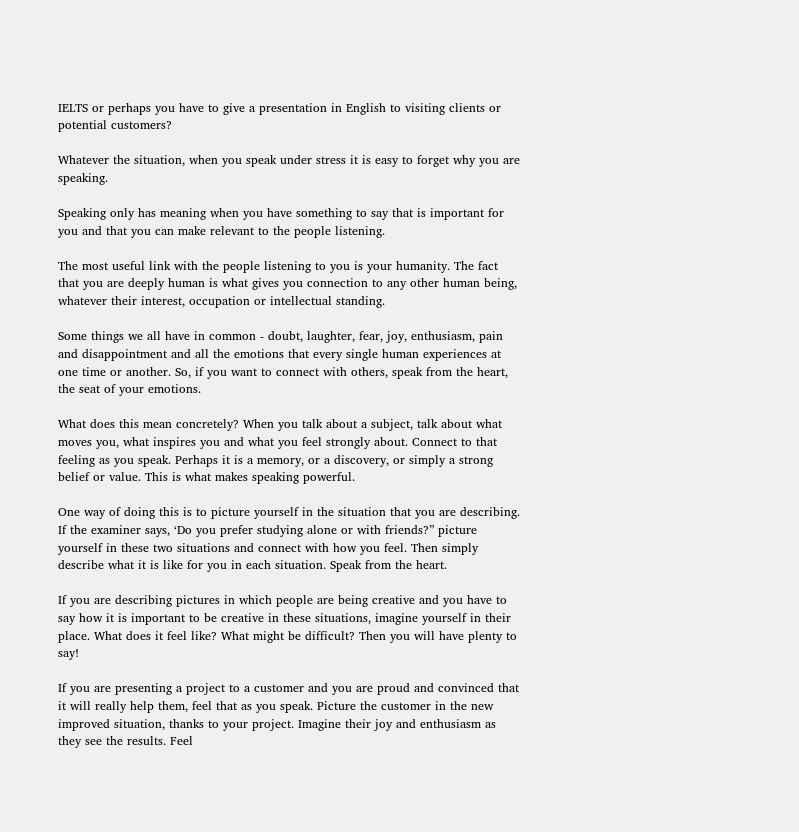IELTS or perhaps you have to give a presentation in English to visiting clients or potential customers?

Whatever the situation, when you speak under stress it is easy to forget why you are speaking.

Speaking only has meaning when you have something to say that is important for you and that you can make relevant to the people listening.

The most useful link with the people listening to you is your humanity. The fact that you are deeply human is what gives you connection to any other human being, whatever their interest, occupation or intellectual standing.

Some things we all have in common - doubt, laughter, fear, joy, enthusiasm, pain and disappointment and all the emotions that every single human experiences at one time or another. So, if you want to connect with others, speak from the heart, the seat of your emotions.

What does this mean concretely? When you talk about a subject, talk about what moves you, what inspires you and what you feel strongly about. Connect to that feeling as you speak. Perhaps it is a memory, or a discovery, or simply a strong belief or value. This is what makes speaking powerful.

One way of doing this is to picture yourself in the situation that you are describing. If the examiner says, ‘Do you prefer studying alone or with friends?” picture yourself in these two situations and connect with how you feel. Then simply describe what it is like for you in each situation. Speak from the heart.

If you are describing pictures in which people are being creative and you have to say how it is important to be creative in these situations, imagine yourself in their place. What does it feel like? What might be difficult? Then you will have plenty to say!

If you are presenting a project to a customer and you are proud and convinced that it will really help them, feel that as you speak. Picture the customer in the new improved situation, thanks to your project. Imagine their joy and enthusiasm as they see the results. Feel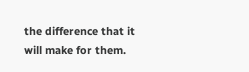the difference that it will make for them.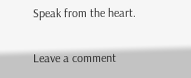Speak from the heart.


Leave a comment